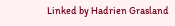Linked by Hadrien Grasland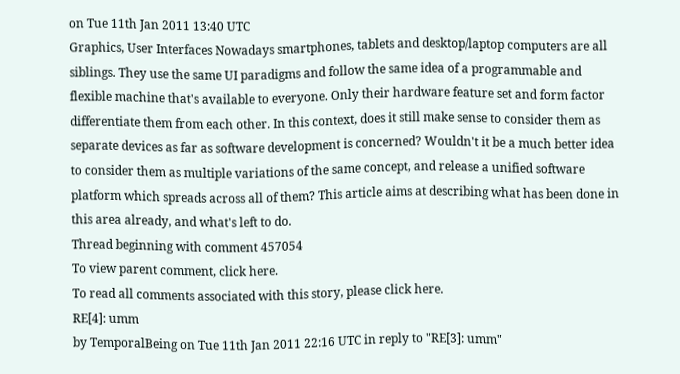on Tue 11th Jan 2011 13:40 UTC
Graphics, User Interfaces Nowadays smartphones, tablets and desktop/laptop computers are all siblings. They use the same UI paradigms and follow the same idea of a programmable and flexible machine that's available to everyone. Only their hardware feature set and form factor differentiate them from each other. In this context, does it still make sense to consider them as separate devices as far as software development is concerned? Wouldn't it be a much better idea to consider them as multiple variations of the same concept, and release a unified software platform which spreads across all of them? This article aims at describing what has been done in this area already, and what's left to do.
Thread beginning with comment 457054
To view parent comment, click here.
To read all comments associated with this story, please click here.
RE[4]: umm
by TemporalBeing on Tue 11th Jan 2011 22:16 UTC in reply to "RE[3]: umm"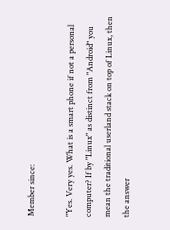Member since:

"Yes. Very yes. What is a smart phone if not a personal computer? If by "Linux" as distinct from "Android" you mean the traditional userland stack on top of Linux, then the answer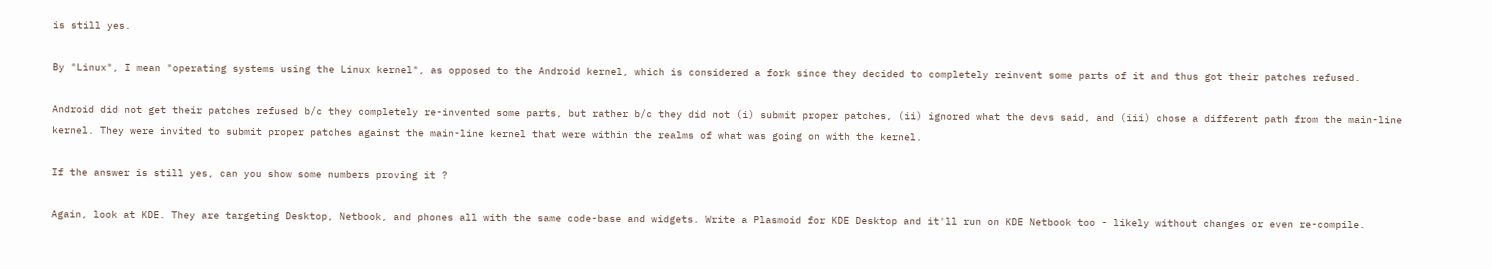is still yes.

By "Linux", I mean "operating systems using the Linux kernel", as opposed to the Android kernel, which is considered a fork since they decided to completely reinvent some parts of it and thus got their patches refused.

Android did not get their patches refused b/c they completely re-invented some parts, but rather b/c they did not (i) submit proper patches, (ii) ignored what the devs said, and (iii) chose a different path from the main-line kernel. They were invited to submit proper patches against the main-line kernel that were within the realms of what was going on with the kernel.

If the answer is still yes, can you show some numbers proving it ?

Again, look at KDE. They are targeting Desktop, Netbook, and phones all with the same code-base and widgets. Write a Plasmoid for KDE Desktop and it'll run on KDE Netbook too - likely without changes or even re-compile.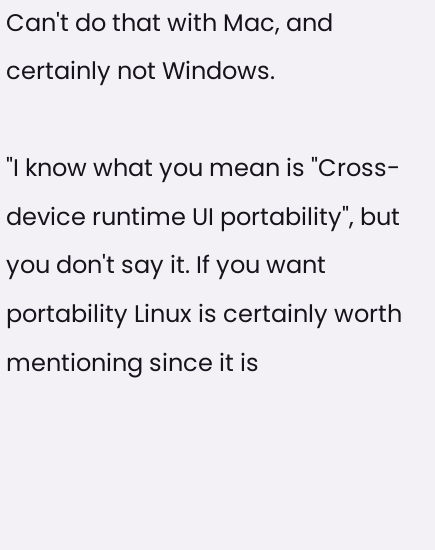Can't do that with Mac, and certainly not Windows.

"I know what you mean is "Cross-device runtime UI portability", but you don't say it. If you want portability Linux is certainly worth mentioning since it is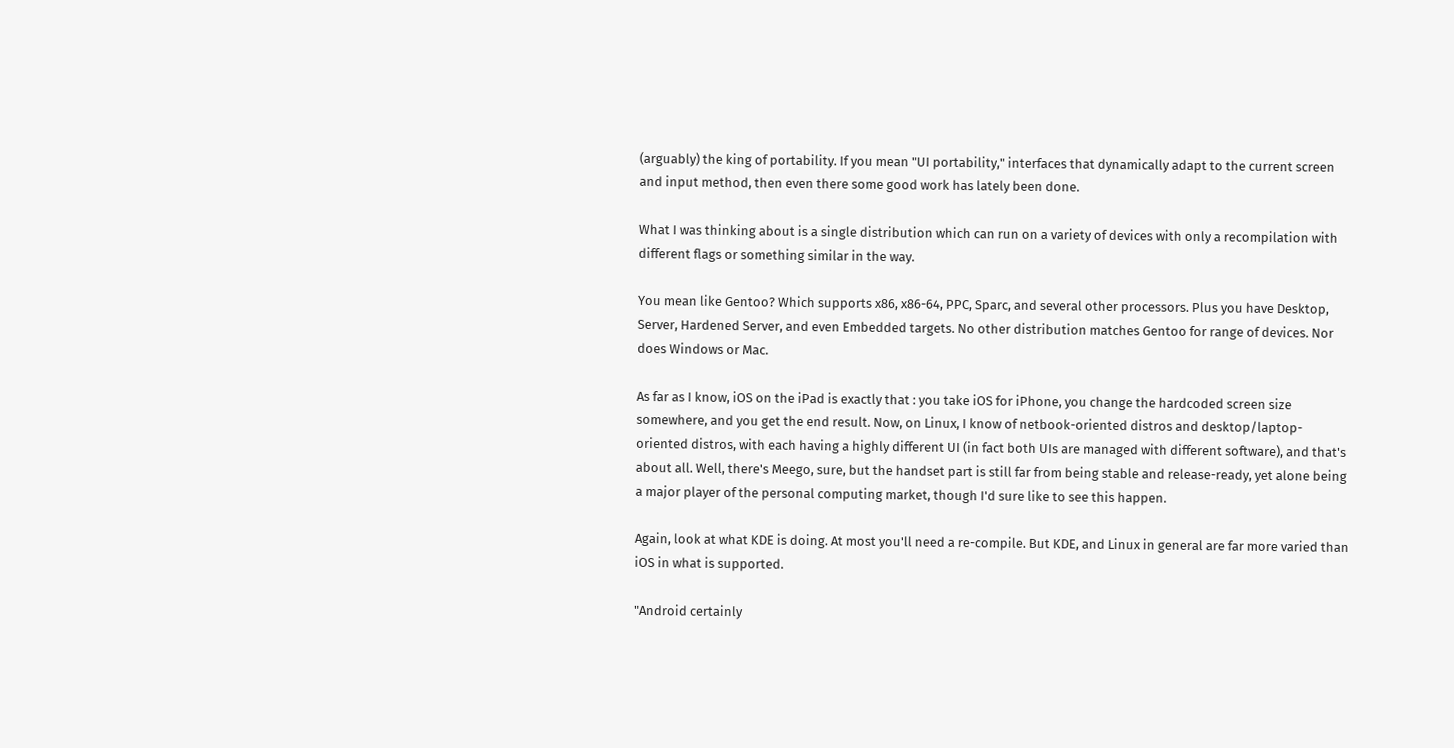(arguably) the king of portability. If you mean "UI portability," interfaces that dynamically adapt to the current screen and input method, then even there some good work has lately been done.

What I was thinking about is a single distribution which can run on a variety of devices with only a recompilation with different flags or something similar in the way.

You mean like Gentoo? Which supports x86, x86-64, PPC, Sparc, and several other processors. Plus you have Desktop, Server, Hardened Server, and even Embedded targets. No other distribution matches Gentoo for range of devices. Nor does Windows or Mac.

As far as I know, iOS on the iPad is exactly that : you take iOS for iPhone, you change the hardcoded screen size somewhere, and you get the end result. Now, on Linux, I know of netbook-oriented distros and desktop/laptop-oriented distros, with each having a highly different UI (in fact both UIs are managed with different software), and that's about all. Well, there's Meego, sure, but the handset part is still far from being stable and release-ready, yet alone being a major player of the personal computing market, though I'd sure like to see this happen.

Again, look at what KDE is doing. At most you'll need a re-compile. But KDE, and Linux in general are far more varied than iOS in what is supported.

"Android certainly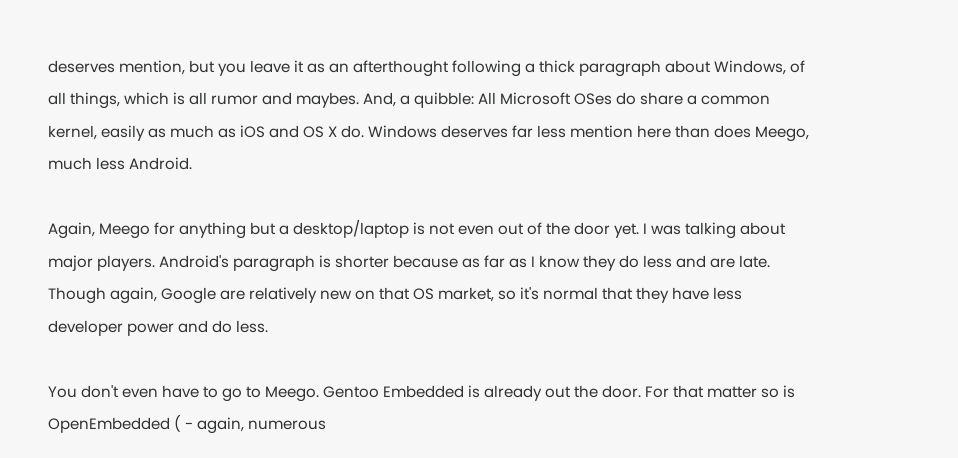deserves mention, but you leave it as an afterthought following a thick paragraph about Windows, of all things, which is all rumor and maybes. And, a quibble: All Microsoft OSes do share a common kernel, easily as much as iOS and OS X do. Windows deserves far less mention here than does Meego, much less Android.

Again, Meego for anything but a desktop/laptop is not even out of the door yet. I was talking about major players. Android's paragraph is shorter because as far as I know they do less and are late. Though again, Google are relatively new on that OS market, so it's normal that they have less developer power and do less.

You don't even have to go to Meego. Gentoo Embedded is already out the door. For that matter so is OpenEmbedded ( - again, numerous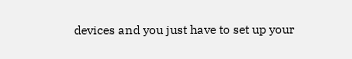devices and you just have to set up your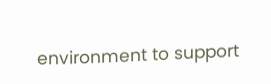environment to support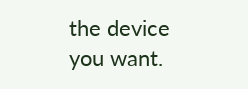the device you want.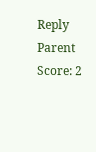Reply Parent Score: 2